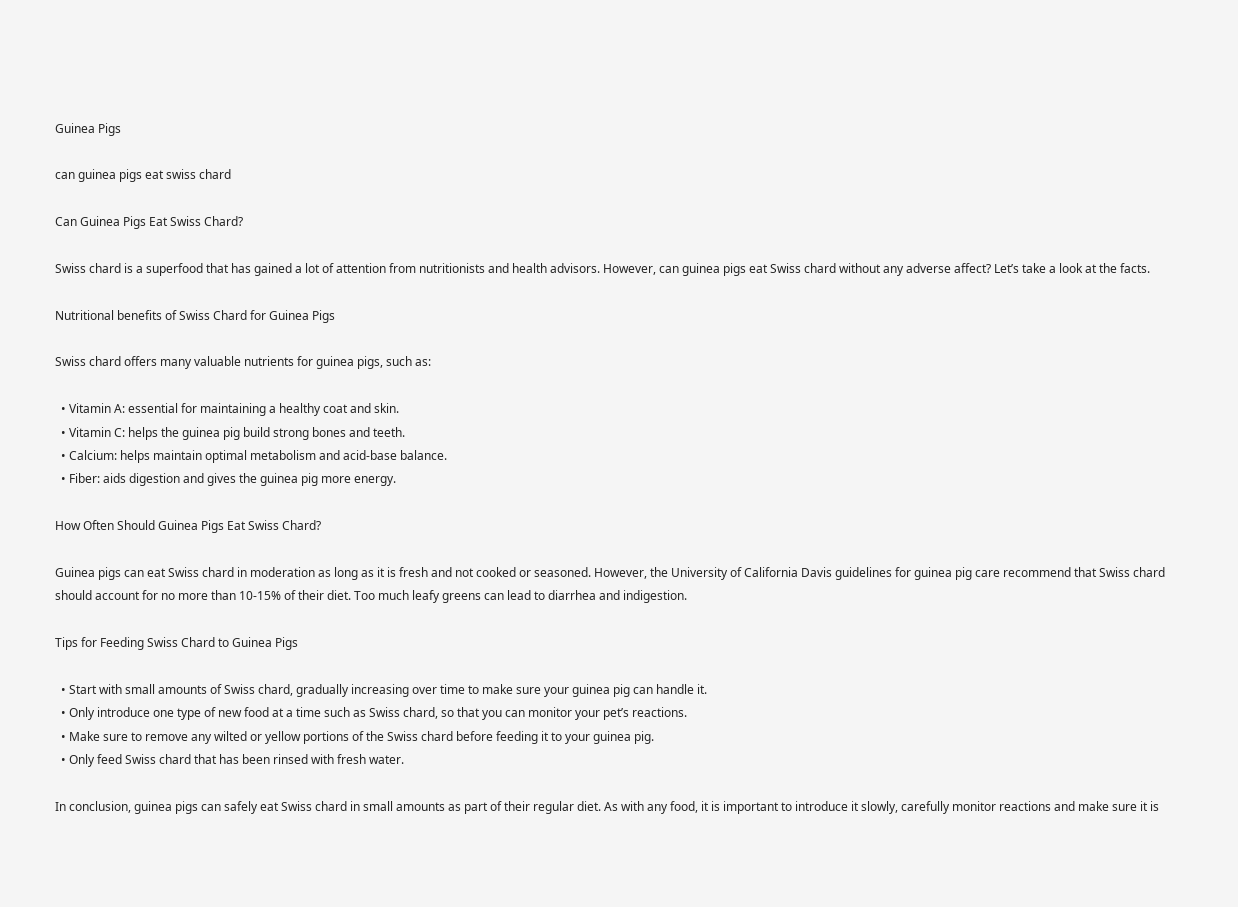Guinea Pigs

can guinea pigs eat swiss chard

Can Guinea Pigs Eat Swiss Chard?

Swiss chard is a superfood that has gained a lot of attention from nutritionists and health advisors. However, can guinea pigs eat Swiss chard without any adverse affect? Let’s take a look at the facts.

Nutritional benefits of Swiss Chard for Guinea Pigs

Swiss chard offers many valuable nutrients for guinea pigs, such as:

  • Vitamin A: essential for maintaining a healthy coat and skin.
  • Vitamin C: helps the guinea pig build strong bones and teeth.
  • Calcium: helps maintain optimal metabolism and acid-base balance.
  • Fiber: aids digestion and gives the guinea pig more energy.

How Often Should Guinea Pigs Eat Swiss Chard?

Guinea pigs can eat Swiss chard in moderation as long as it is fresh and not cooked or seasoned. However, the University of California Davis guidelines for guinea pig care recommend that Swiss chard should account for no more than 10-15% of their diet. Too much leafy greens can lead to diarrhea and indigestion.

Tips for Feeding Swiss Chard to Guinea Pigs

  • Start with small amounts of Swiss chard, gradually increasing over time to make sure your guinea pig can handle it.
  • Only introduce one type of new food at a time such as Swiss chard, so that you can monitor your pet’s reactions.
  • Make sure to remove any wilted or yellow portions of the Swiss chard before feeding it to your guinea pig.
  • Only feed Swiss chard that has been rinsed with fresh water.

In conclusion, guinea pigs can safely eat Swiss chard in small amounts as part of their regular diet. As with any food, it is important to introduce it slowly, carefully monitor reactions and make sure it is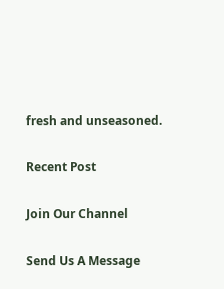fresh and unseasoned.

Recent Post

Join Our Channel

Send Us A Message